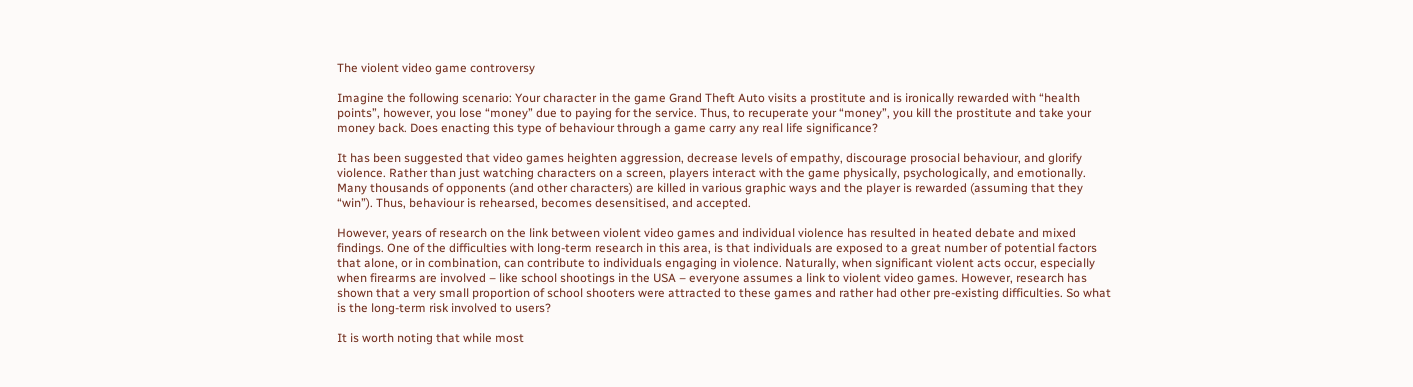The violent video game controversy

Imagine the following scenario: Your character in the game Grand Theft Auto visits a prostitute and is ironically rewarded with “health points”, however, you lose “money” due to paying for the service. Thus, to recuperate your “money”, you kill the prostitute and take your money back. Does enacting this type of behaviour through a game carry any real life significance?

It has been suggested that video games heighten aggression, decrease levels of empathy, discourage prosocial behaviour, and glorify violence. Rather than just watching characters on a screen, players interact with the game physically, psychologically, and emotionally. Many thousands of opponents (and other characters) are killed in various graphic ways and the player is rewarded (assuming that they “win”). Thus, behaviour is rehearsed, becomes desensitised, and accepted.

However, years of research on the link between violent video games and individual violence has resulted in heated debate and mixed findings. One of the difficulties with long-term research in this area, is that individuals are exposed to a great number of potential factors that alone, or in combination, can contribute to individuals engaging in violence. Naturally, when significant violent acts occur, especially when firearms are involved – like school shootings in the USA – everyone assumes a link to violent video games. However, research has shown that a very small proportion of school shooters were attracted to these games and rather had other pre-existing difficulties. So what is the long-term risk involved to users?

It is worth noting that while most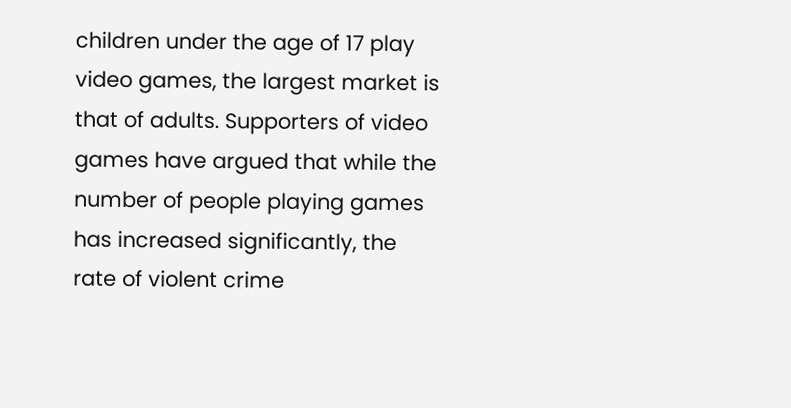children under the age of 17 play video games, the largest market is that of adults. Supporters of video games have argued that while the number of people playing games has increased significantly, the rate of violent crime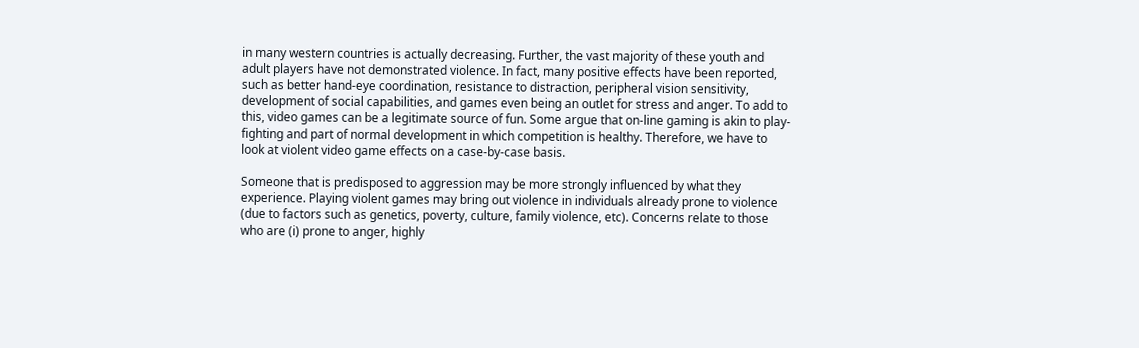in many western countries is actually decreasing. Further, the vast majority of these youth and adult players have not demonstrated violence. In fact, many positive effects have been reported, such as better hand-eye coordination, resistance to distraction, peripheral vision sensitivity, development of social capabilities, and games even being an outlet for stress and anger. To add to this, video games can be a legitimate source of fun. Some argue that on-line gaming is akin to play-fighting and part of normal development in which competition is healthy. Therefore, we have to look at violent video game effects on a case-by-case basis.

Someone that is predisposed to aggression may be more strongly influenced by what they experience. Playing violent games may bring out violence in individuals already prone to violence (due to factors such as genetics, poverty, culture, family violence, etc). Concerns relate to those who are (i) prone to anger, highly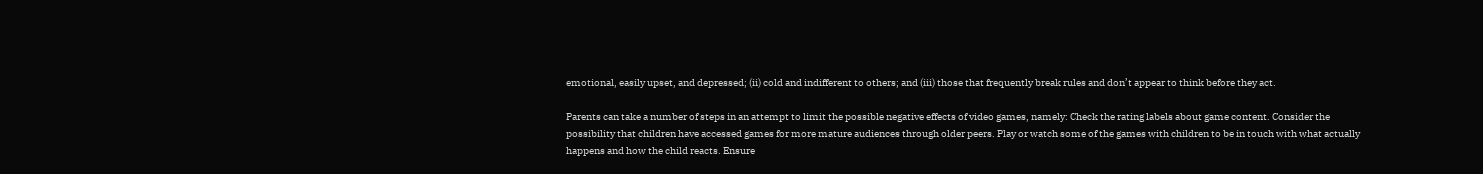emotional, easily upset, and depressed; (ii) cold and indifferent to others; and (iii) those that frequently break rules and don’t appear to think before they act.

Parents can take a number of steps in an attempt to limit the possible negative effects of video games, namely: Check the rating labels about game content. Consider the possibility that children have accessed games for more mature audiences through older peers. Play or watch some of the games with children to be in touch with what actually happens and how the child reacts. Ensure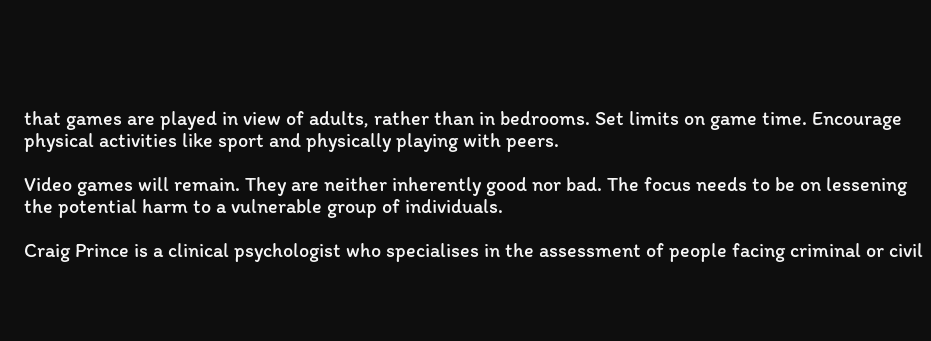that games are played in view of adults, rather than in bedrooms. Set limits on game time. Encourage physical activities like sport and physically playing with peers.

Video games will remain. They are neither inherently good nor bad. The focus needs to be on lessening the potential harm to a vulnerable group of individuals.

Craig Prince is a clinical psychologist who specialises in the assessment of people facing criminal or civil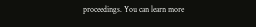proceedings. You can learn more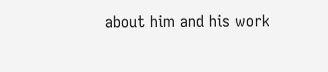about him and his work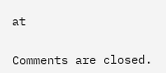at


Comments are closed.